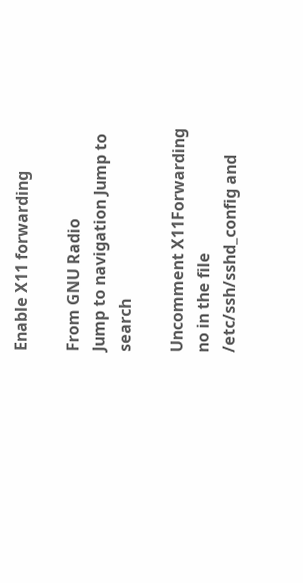Enable X11 forwarding

From GNU Radio
Jump to navigation Jump to search

Uncomment X11Forwarding no in the file /etc/ssh/sshd_config and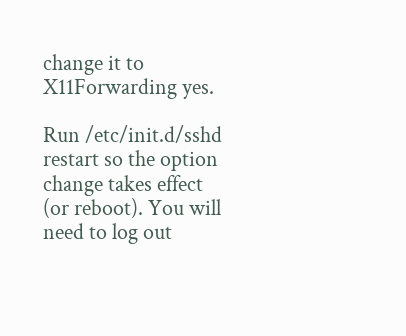change it to X11Forwarding yes.

Run /etc/init.d/sshd restart so the option change takes effect (or reboot). You will need to log out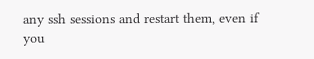any ssh sessions and restart them, even if you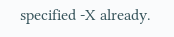specified -X already.